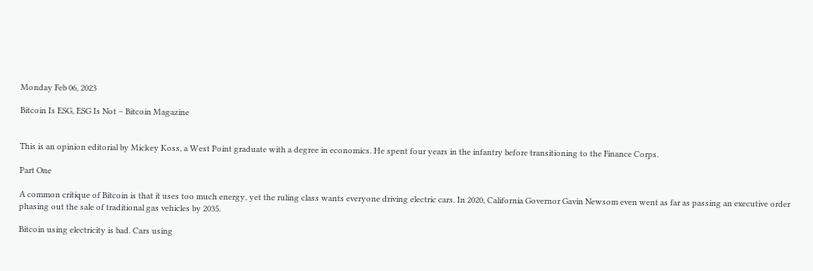Monday Feb 06, 2023

Bitcoin Is ESG, ESG Is Not – Bitcoin Magazine


This is an opinion editorial by Mickey Koss, a West Point graduate with a degree in economics. He spent four years in the infantry before transitioning to the Finance Corps.

Part One

A common critique of Bitcoin is that it uses too much energy, yet the ruling class wants everyone driving electric cars. In 2020, California Governor Gavin Newsom even went as far as passing an executive order phasing out the sale of traditional gas vehicles by 2035.

Bitcoin using electricity is bad. Cars using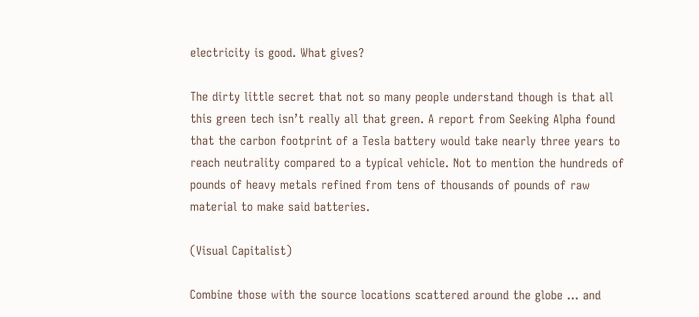electricity is good. What gives?

The dirty little secret that not so many people understand though is that all this green tech isn’t really all that green. A report from Seeking Alpha found that the carbon footprint of a Tesla battery would take nearly three years to reach neutrality compared to a typical vehicle. Not to mention the hundreds of pounds of heavy metals refined from tens of thousands of pounds of raw material to make said batteries.

(Visual Capitalist)

Combine those with the source locations scattered around the globe … and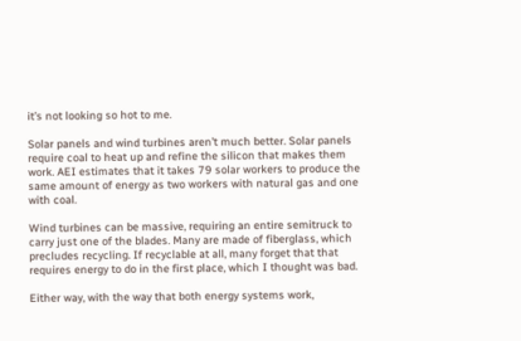it’s not looking so hot to me.

Solar panels and wind turbines aren’t much better. Solar panels require coal to heat up and refine the silicon that makes them work. AEI estimates that it takes 79 solar workers to produce the same amount of energy as two workers with natural gas and one with coal.

Wind turbines can be massive, requiring an entire semitruck to carry just one of the blades. Many are made of fiberglass, which precludes recycling. If recyclable at all, many forget that that requires energy to do in the first place, which I thought was bad.

Either way, with the way that both energy systems work,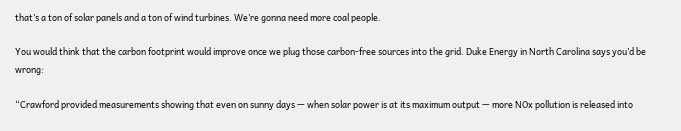that’s a ton of solar panels and a ton of wind turbines. We’re gonna need more coal people.

You would think that the carbon footprint would improve once we plug those carbon-free sources into the grid. Duke Energy in North Carolina says you’d be wrong:

“Crawford provided measurements showing that even on sunny days — when solar power is at its maximum output — more NOx pollution is released into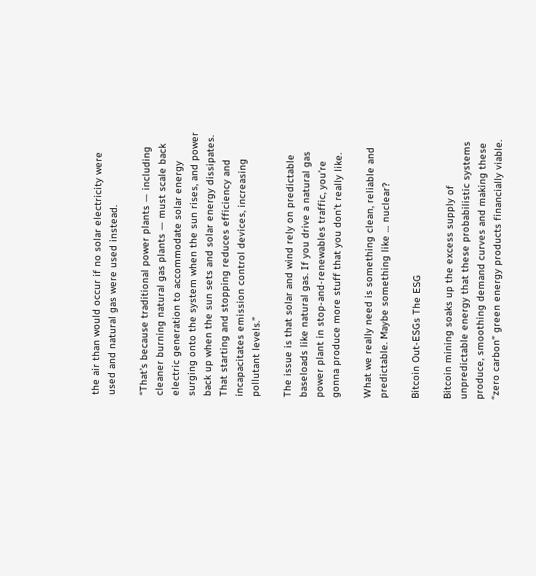the air than would occur if no solar electricity were used and natural gas were used instead.

“That’s because traditional power plants — including cleaner burning natural gas plants — must scale back electric generation to accommodate solar energy surging onto the system when the sun rises, and power back up when the sun sets and solar energy dissipates. That starting and stopping reduces efficiency and incapacitates emission control devices, increasing pollutant levels.”

The issue is that solar and wind rely on predictable baseloads like natural gas. If you drive a natural gas power plant in stop-and-renewables traffic, you’re gonna produce more stuff that you don’t really like.

What we really need is something clean, reliable and predictable. Maybe something like … nuclear?

Bitcoin Out-ESGs The ESG

Bitcoin mining soaks up the excess supply of unpredictable energy that these probabilistic systems produce, smoothing demand curves and making these “zero carbon” green energy products financially viable.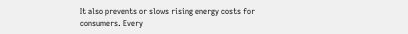It also prevents or slows rising energy costs for consumers. Every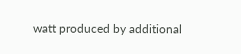watt produced by additional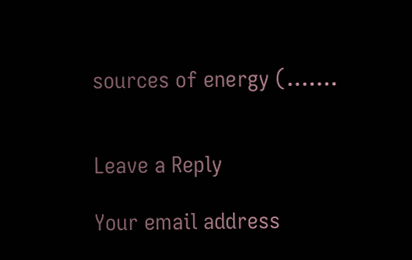sources of energy (…….


Leave a Reply

Your email address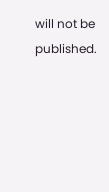will not be published.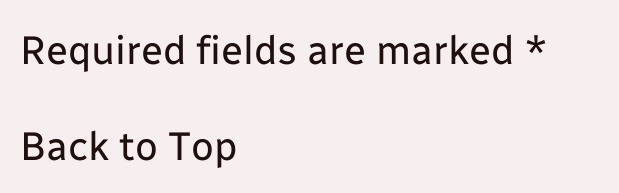Required fields are marked *

Back to Top